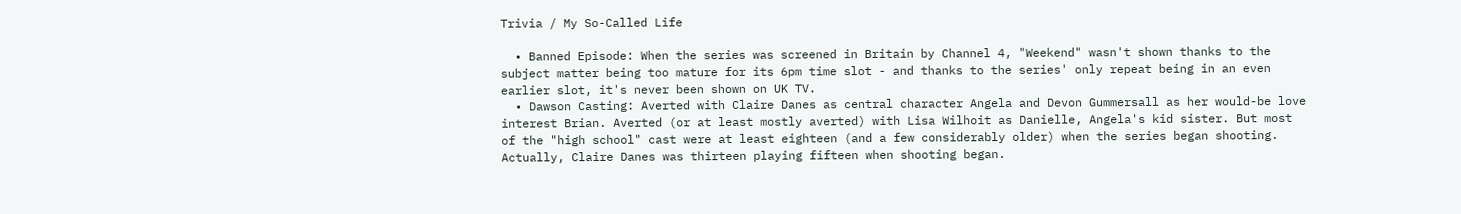Trivia / My So-Called Life

  • Banned Episode: When the series was screened in Britain by Channel 4, "Weekend" wasn't shown thanks to the subject matter being too mature for its 6pm time slot - and thanks to the series' only repeat being in an even earlier slot, it's never been shown on UK TV.
  • Dawson Casting: Averted with Claire Danes as central character Angela and Devon Gummersall as her would-be love interest Brian. Averted (or at least mostly averted) with Lisa Wilhoit as Danielle, Angela's kid sister. But most of the "high school" cast were at least eighteen (and a few considerably older) when the series began shooting. Actually, Claire Danes was thirteen playing fifteen when shooting began.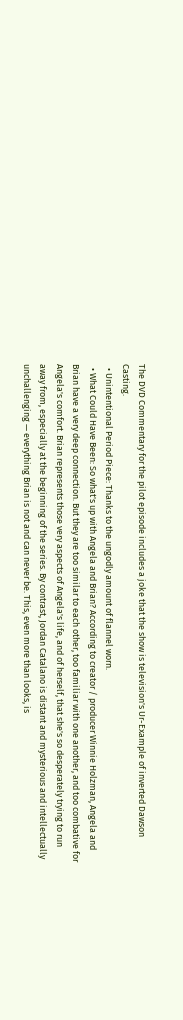The DVD Commentary for the pilot episode includes a joke that the show is television's Ur-Example of inverted Dawson Casting.
  • Unintentional Period Piece: Thanks to the ungodly amount of flannel worn.
  • What Could Have Been: So what's up with Angela and Brian? According to creator / producer Winnie Holzman, Angela and Brian have a very deep connection. But they are too similar to each other, too familiar with one another, and too combative for Angela's comfort. Brian represents those very aspects of Angela's life, and of herself, that she's so desperately trying to run away from, especially at the beginning of the series. By contrast, Jordan Catalano is distant and mysterious and intellectually unchallenging — everything Brian is not and can never be. This, even more than looks, is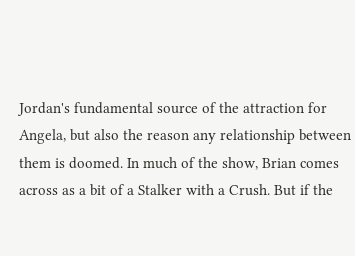Jordan's fundamental source of the attraction for Angela, but also the reason any relationship between them is doomed. In much of the show, Brian comes across as a bit of a Stalker with a Crush. But if the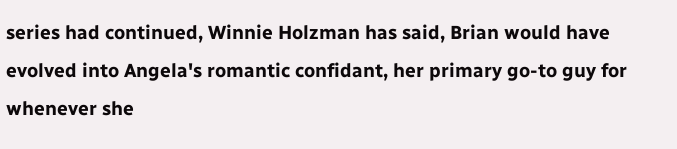series had continued, Winnie Holzman has said, Brian would have evolved into Angela's romantic confidant, her primary go-to guy for whenever she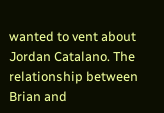wanted to vent about Jordan Catalano. The relationship between Brian and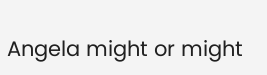Angela might or might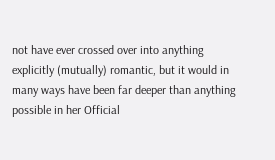not have ever crossed over into anything explicitly (mutually) romantic, but it would in many ways have been far deeper than anything possible in her Official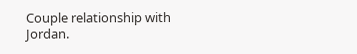Couple relationship with Jordan.